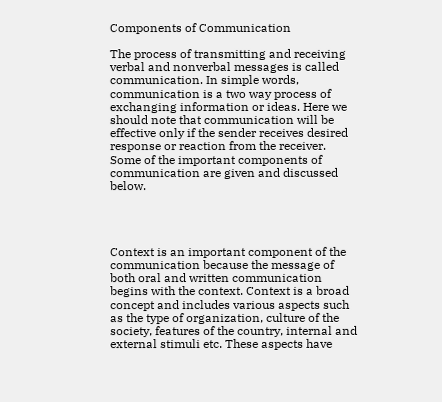Components of Communication

The process of transmitting and receiving verbal and nonverbal messages is called communication. In simple words, communication is a two way process of exchanging information or ideas. Here we should note that communication will be effective only if the sender receives desired response or reaction from the receiver. Some of the important components of communication are given and discussed below.




Context is an important component of the communication because the message of both oral and written communication begins with the context. Context is a broad concept and includes various aspects such as the type of organization, culture of the society, features of the country, internal and external stimuli etc. These aspects have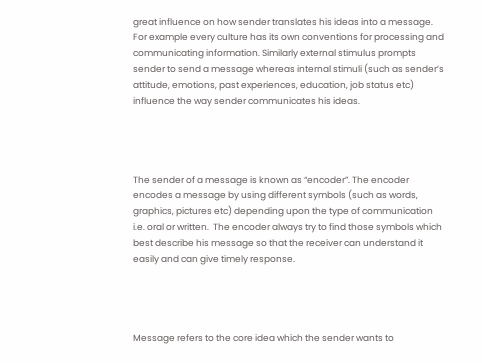great influence on how sender translates his ideas into a message. For example every culture has its own conventions for processing and communicating information. Similarly external stimulus prompts sender to send a message whereas internal stimuli (such as sender’s attitude, emotions, past experiences, education, job status etc) influence the way sender communicates his ideas.




The sender of a message is known as “encoder”. The encoder encodes a message by using different symbols (such as words, graphics, pictures etc) depending upon the type of communication i.e. oral or written.  The encoder always try to find those symbols which best describe his message so that the receiver can understand it easily and can give timely response.




Message refers to the core idea which the sender wants to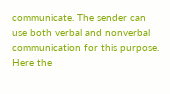communicate. The sender can use both verbal and nonverbal communication for this purpose. Here the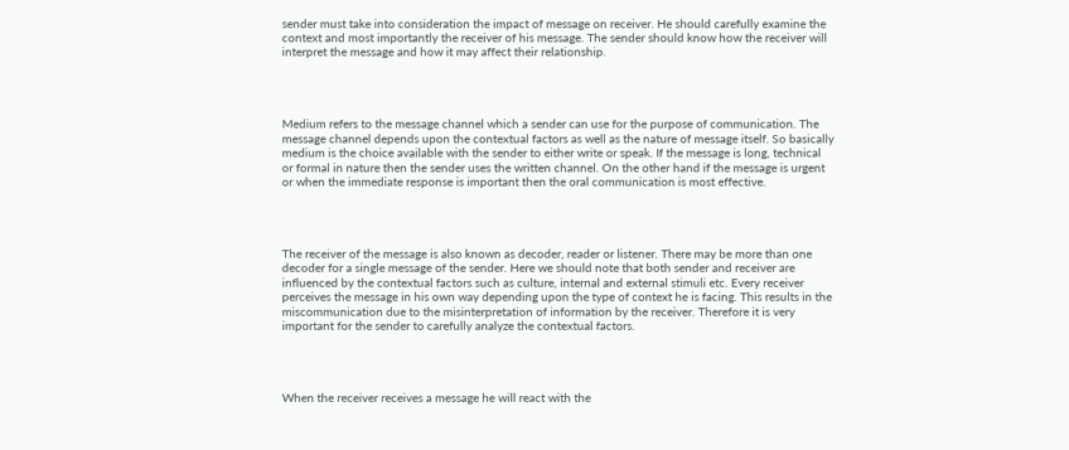sender must take into consideration the impact of message on receiver. He should carefully examine the context and most importantly the receiver of his message. The sender should know how the receiver will interpret the message and how it may affect their relationship.




Medium refers to the message channel which a sender can use for the purpose of communication. The message channel depends upon the contextual factors as well as the nature of message itself. So basically medium is the choice available with the sender to either write or speak. If the message is long, technical or formal in nature then the sender uses the written channel. On the other hand if the message is urgent or when the immediate response is important then the oral communication is most effective.




The receiver of the message is also known as decoder, reader or listener. There may be more than one decoder for a single message of the sender. Here we should note that both sender and receiver are influenced by the contextual factors such as culture, internal and external stimuli etc. Every receiver perceives the message in his own way depending upon the type of context he is facing. This results in the miscommunication due to the misinterpretation of information by the receiver. Therefore it is very important for the sender to carefully analyze the contextual factors.




When the receiver receives a message he will react with the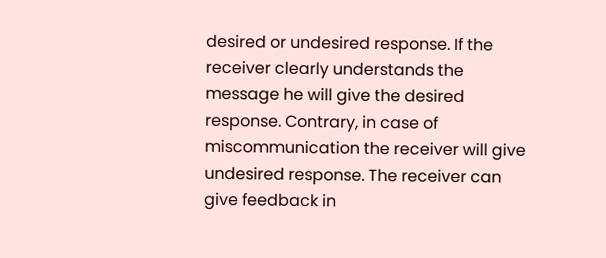desired or undesired response. If the receiver clearly understands the message he will give the desired response. Contrary, in case of miscommunication the receiver will give undesired response. The receiver can give feedback in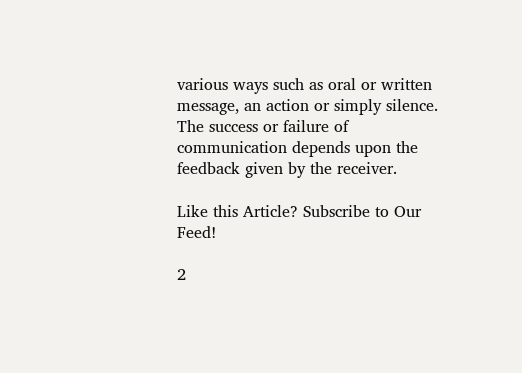various ways such as oral or written message, an action or simply silence. The success or failure of communication depends upon the feedback given by the receiver.

Like this Article? Subscribe to Our Feed!

2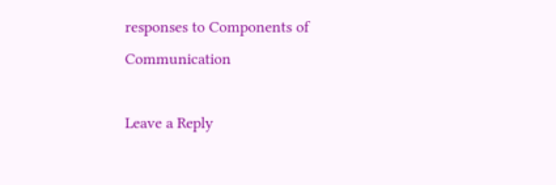responses to Components of Communication

Leave a Reply